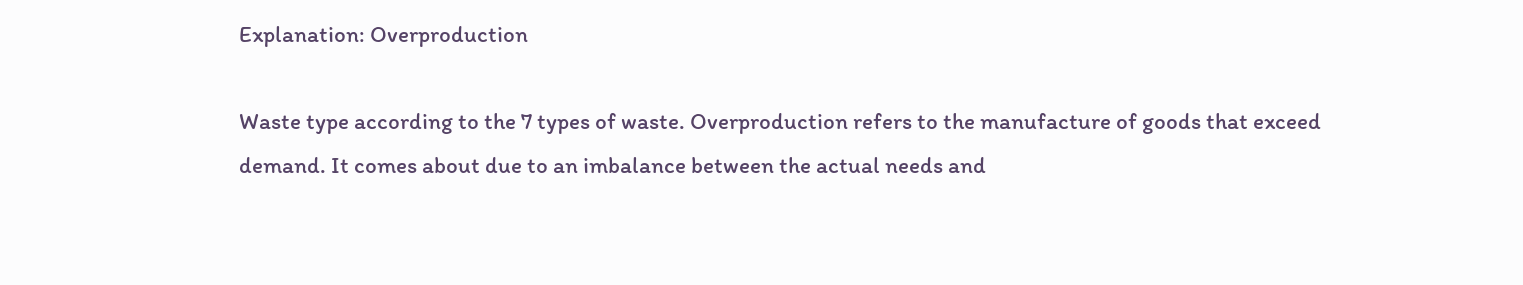Explanation: Overproduction

Waste type according to the 7 types of waste. Overproduction refers to the manufacture of goods that exceed demand. It comes about due to an imbalance between the actual needs and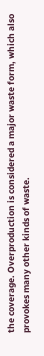the coverage. Overproduction is considered a major waste form, which also provokes many other kinds of waste.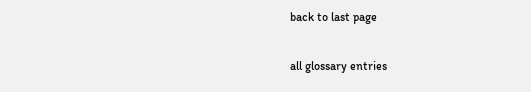back to last page

all glossary entries